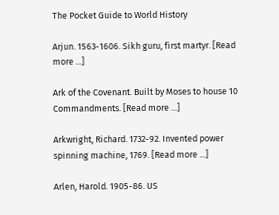The Pocket Guide to World History

Arjun. 1563-1606. Sikh guru, first martyr. [Read more ...]

Ark of the Covenant. Built by Moses to house 10 Commandments. [Read more ...]

Arkwright, Richard. 1732-92. Invented power spinning machine, 1769. [Read more ...]

Arlen, Harold. 1905-86. US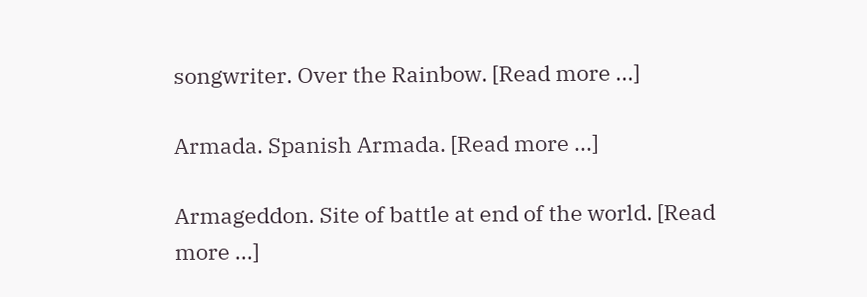songwriter. Over the Rainbow. [Read more ...]

Armada. Spanish Armada. [Read more ...]

Armageddon. Site of battle at end of the world. [Read more ...]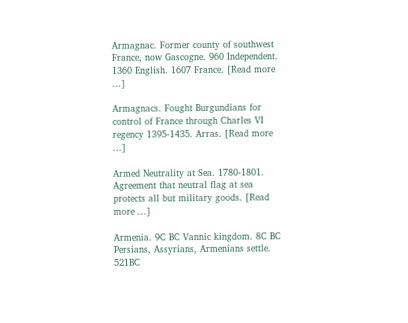Armagnac. Former county of southwest France, now Gascogne. 960 Independent. 1360 English. 1607 France. [Read more ...]

Armagnacs. Fought Burgundians for control of France through Charles VI regency 1395-1435. Arras. [Read more ...]

Armed Neutrality at Sea. 1780-1801. Agreement that neutral flag at sea protects all but military goods. [Read more ...]

Armenia. 9C BC Vannic kingdom. 8C BC Persians, Assyrians, Armenians settle. 521BC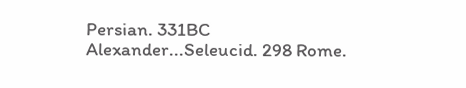Persian. 331BC Alexander...Seleucid. 298 Rome.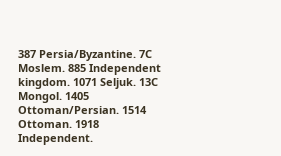387 Persia/Byzantine. 7C Moslem. 885 Independent kingdom. 1071 Seljuk. 13C Mongol. 1405 Ottoman/Persian. 1514 Ottoman. 1918 Independent.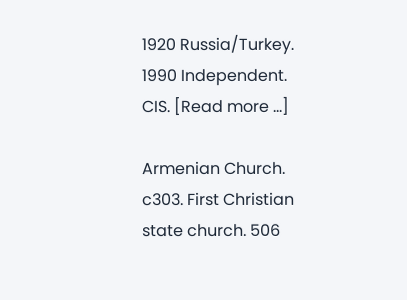1920 Russia/Turkey. 1990 Independent. CIS. [Read more ...]

Armenian Church. c303. First Christian state church. 506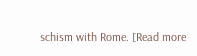schism with Rome. [Read more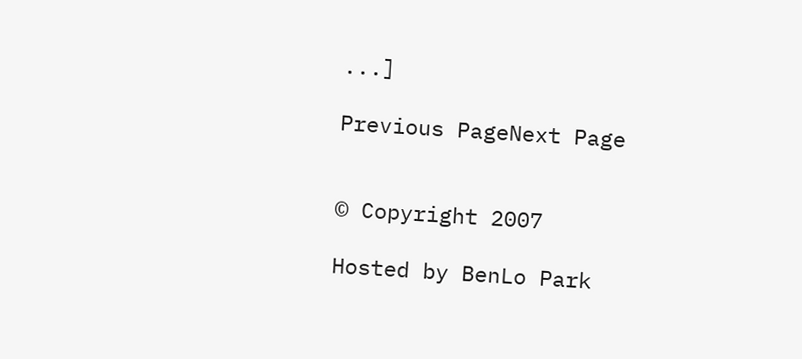...]

Previous PageNext Page


© Copyright 2007

Hosted by BenLo Park